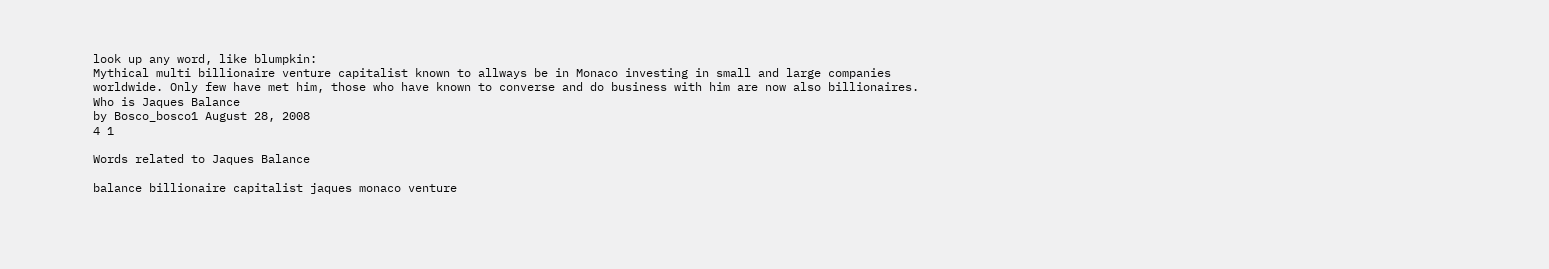look up any word, like blumpkin:
Mythical multi billionaire venture capitalist known to allways be in Monaco investing in small and large companies worldwide. Only few have met him, those who have known to converse and do business with him are now also billionaires.
Who is Jaques Balance
by Bosco_bosco1 August 28, 2008
4 1

Words related to Jaques Balance

balance billionaire capitalist jaques monaco venture